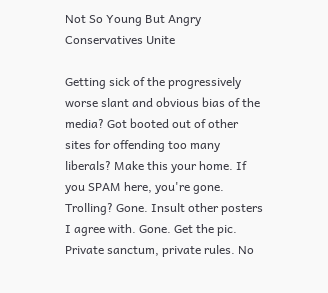Not So Young But Angry Conservatives Unite

Getting sick of the progressively worse slant and obvious bias of the media? Got booted out of other sites for offending too many liberals? Make this your home. If you SPAM here, you're gone. Trolling? Gone. Insult other posters I agree with. Gone. Get the pic. Private sanctum, private rules. No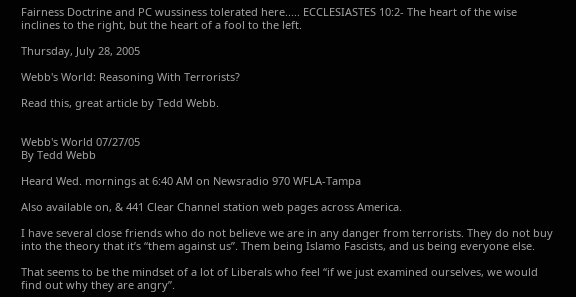Fairness Doctrine and PC wussiness tolerated here..... ECCLESIASTES 10:2- The heart of the wise inclines to the right, but the heart of a fool to the left.

Thursday, July 28, 2005

Webb's World: Reasoning With Terrorists?

Read this, great article by Tedd Webb.


Webb's World 07/27/05
By Tedd Webb

Heard Wed. mornings at 6:40 AM on Newsradio 970 WFLA-Tampa

Also available on, & 441 Clear Channel station web pages across America.

I have several close friends who do not believe we are in any danger from terrorists. They do not buy into the theory that it’s “them against us”. Them being Islamo Fascists, and us being everyone else.

That seems to be the mindset of a lot of Liberals who feel “if we just examined ourselves, we would find out why they are angry”.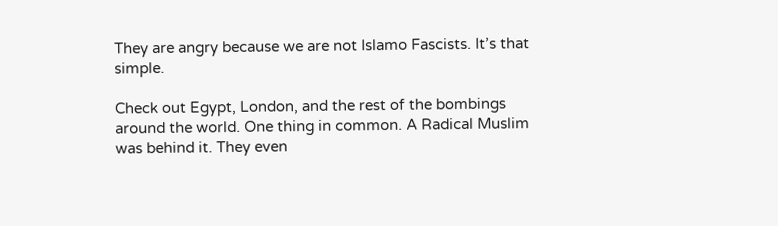They are angry because we are not Islamo Fascists. It’s that simple.

Check out Egypt, London, and the rest of the bombings around the world. One thing in common. A Radical Muslim was behind it. They even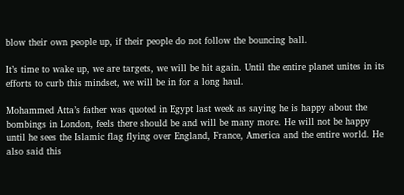blow their own people up, if their people do not follow the bouncing ball.

It’s time to wake up, we are targets, we will be hit again. Until the entire planet unites in its efforts to curb this mindset, we will be in for a long haul.

Mohammed Atta’s father was quoted in Egypt last week as saying he is happy about the bombings in London, feels there should be and will be many more. He will not be happy until he sees the Islamic flag flying over England, France, America and the entire world. He also said this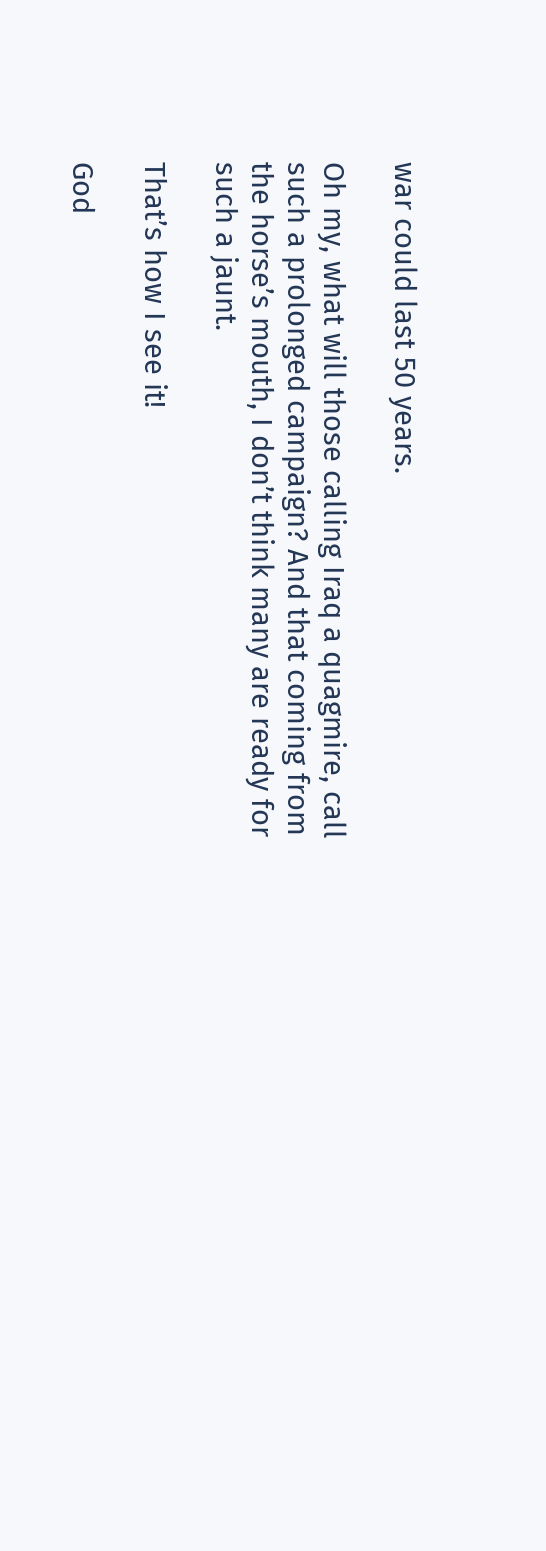war could last 50 years.

Oh my, what will those calling Iraq a quagmire, call such a prolonged campaign? And that coming from the horse’s mouth, I don’t think many are ready for such a jaunt.

That’s how I see it!

God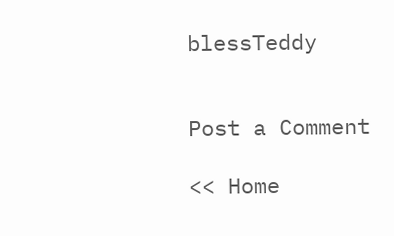blessTeddy


Post a Comment

<< Home